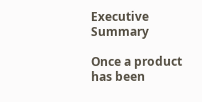Executive Summary

Once a product has been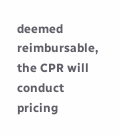deemed reimbursable, the CPR will conduct pricing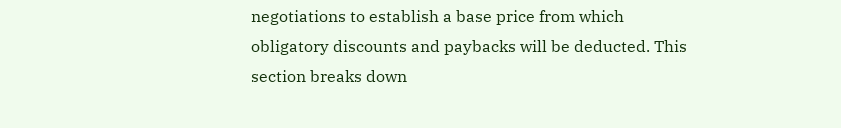negotiations to establish a base price from which obligatory discounts and paybacks will be deducted. This section breaks down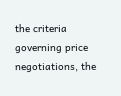the criteria governing price negotiations, the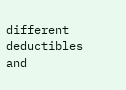different deductibles and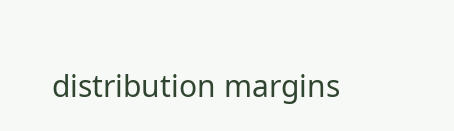distribution margins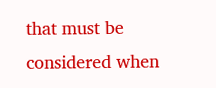that must be considered when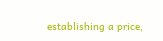establishing a price,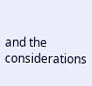and the considerations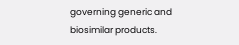governing generic and biosimilar products.